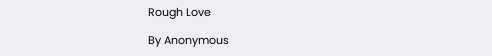Rough Love

By Anonymous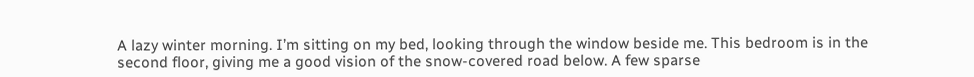A lazy winter morning. I’m sitting on my bed, looking through the window beside me. This bedroom is in the second floor, giving me a good vision of the snow-covered road below. A few sparse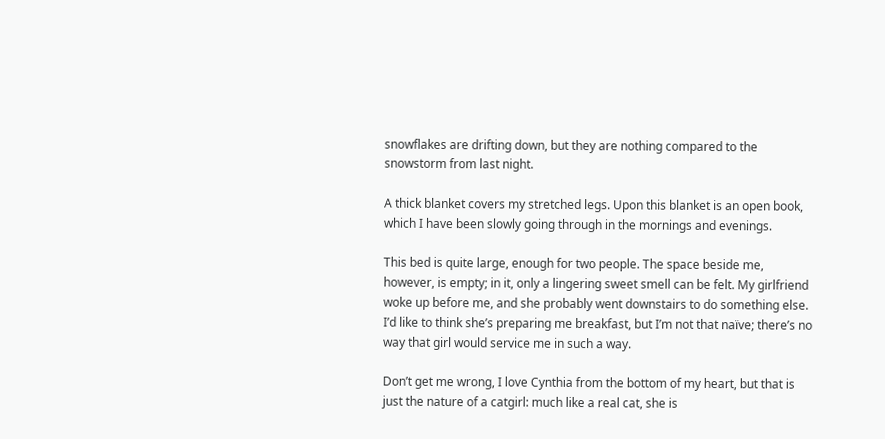snowflakes are drifting down, but they are nothing compared to the snowstorm from last night.

A thick blanket covers my stretched legs. Upon this blanket is an open book, which I have been slowly going through in the mornings and evenings.

This bed is quite large, enough for two people. The space beside me, however, is empty; in it, only a lingering sweet smell can be felt. My girlfriend woke up before me, and she probably went downstairs to do something else. I’d like to think she’s preparing me breakfast, but I’m not that naïve; there’s no way that girl would service me in such a way.

Don’t get me wrong, I love Cynthia from the bottom of my heart, but that is just the nature of a catgirl: much like a real cat, she is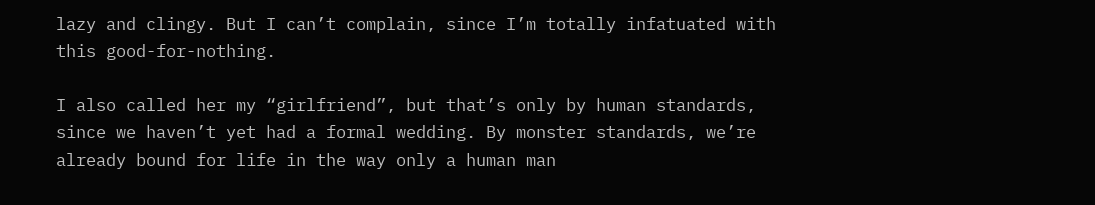lazy and clingy. But I can’t complain, since I’m totally infatuated with this good-for-nothing.

I also called her my “girlfriend”, but that’s only by human standards, since we haven’t yet had a formal wedding. By monster standards, we’re already bound for life in the way only a human man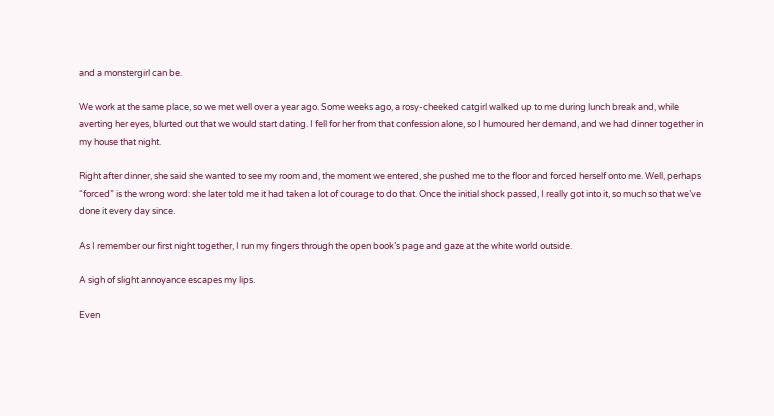and a monstergirl can be.

We work at the same place, so we met well over a year ago. Some weeks ago, a rosy-cheeked catgirl walked up to me during lunch break and, while averting her eyes, blurted out that we would start dating. I fell for her from that confession alone, so I humoured her demand, and we had dinner together in my house that night.

Right after dinner, she said she wanted to see my room and, the moment we entered, she pushed me to the floor and forced herself onto me. Well, perhaps “forced” is the wrong word: she later told me it had taken a lot of courage to do that. Once the initial shock passed, I really got into it, so much so that we’ve done it every day since.

As I remember our first night together, I run my fingers through the open book’s page and gaze at the white world outside.

A sigh of slight annoyance escapes my lips.

Even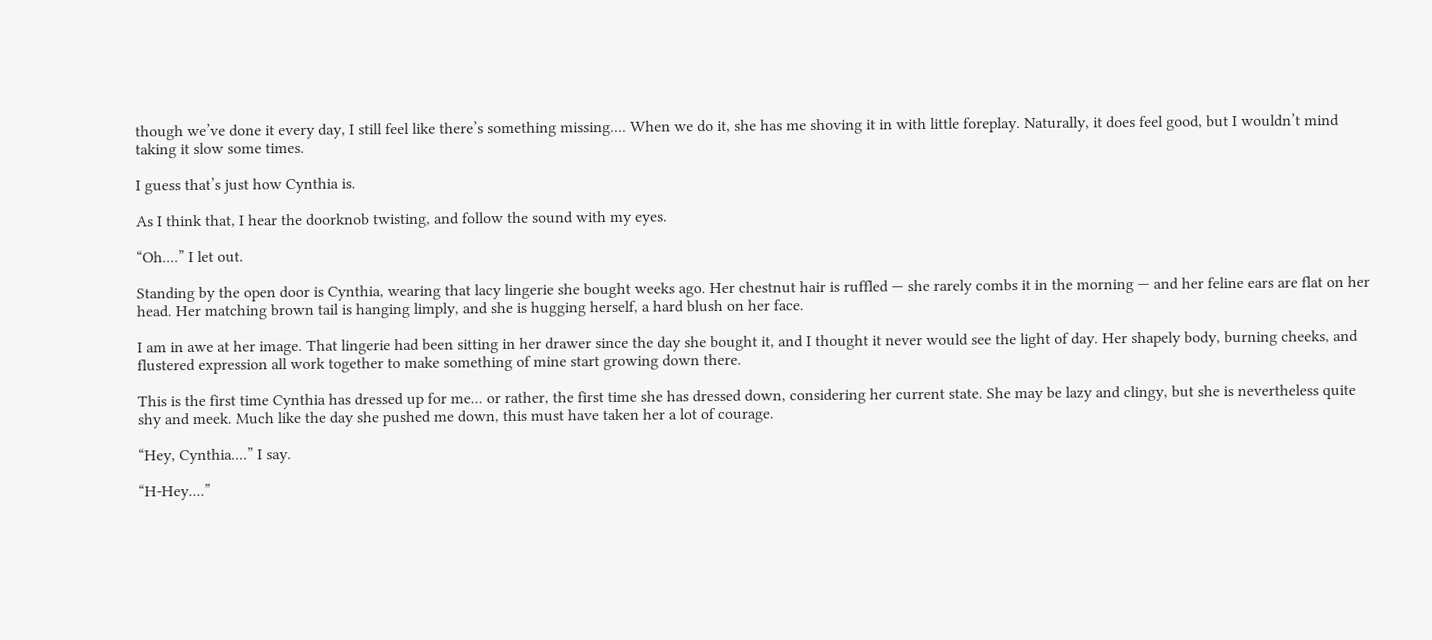though we’ve done it every day, I still feel like there’s something missing.... When we do it, she has me shoving it in with little foreplay. Naturally, it does feel good, but I wouldn’t mind taking it slow some times.

I guess that’s just how Cynthia is.

As I think that, I hear the doorknob twisting, and follow the sound with my eyes.

“Oh....” I let out.

Standing by the open door is Cynthia, wearing that lacy lingerie she bought weeks ago. Her chestnut hair is ruffled — she rarely combs it in the morning — and her feline ears are flat on her head. Her matching brown tail is hanging limply, and she is hugging herself, a hard blush on her face.

I am in awe at her image. That lingerie had been sitting in her drawer since the day she bought it, and I thought it never would see the light of day. Her shapely body, burning cheeks, and flustered expression all work together to make something of mine start growing down there.

This is the first time Cynthia has dressed up for me... or rather, the first time she has dressed down, considering her current state. She may be lazy and clingy, but she is nevertheless quite shy and meek. Much like the day she pushed me down, this must have taken her a lot of courage.

“Hey, Cynthia....” I say.

“H-Hey....”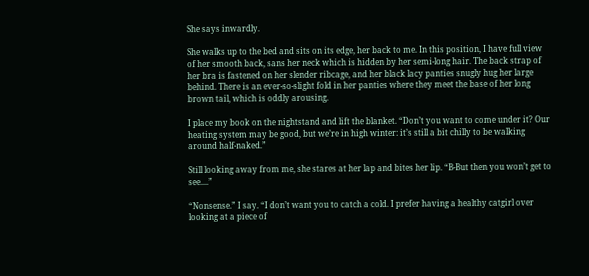She says inwardly.

She walks up to the bed and sits on its edge, her back to me. In this position, I have full view of her smooth back, sans her neck which is hidden by her semi-long hair. The back strap of her bra is fastened on her slender ribcage, and her black lacy panties snugly hug her large behind. There is an ever-so-slight fold in her panties where they meet the base of her long brown tail, which is oddly arousing.

I place my book on the nightstand and lift the blanket. “Don’t you want to come under it? Our heating system may be good, but we’re in high winter: it’s still a bit chilly to be walking around half-naked.”

Still looking away from me, she stares at her lap and bites her lip. “B-But then you won’t get to see....”

“Nonsense.” I say. “I don’t want you to catch a cold. I prefer having a healthy catgirl over looking at a piece of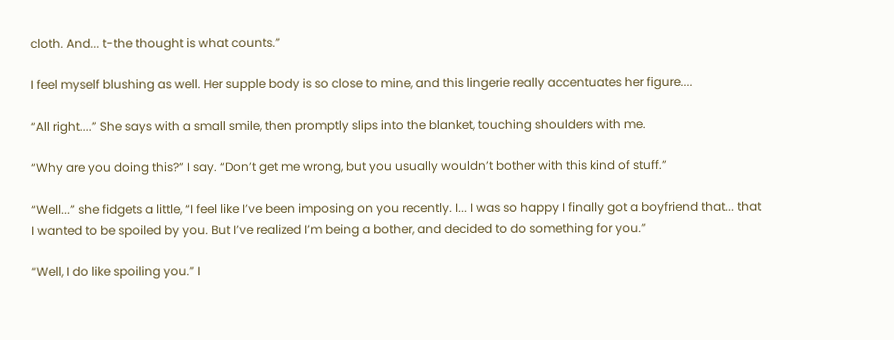cloth. And... t-the thought is what counts.”

I feel myself blushing as well. Her supple body is so close to mine, and this lingerie really accentuates her figure....

“All right....” She says with a small smile, then promptly slips into the blanket, touching shoulders with me.

“Why are you doing this?” I say. “Don’t get me wrong, but you usually wouldn’t bother with this kind of stuff.”

“Well...” she fidgets a little, “I feel like I’ve been imposing on you recently. I... I was so happy I finally got a boyfriend that... that I wanted to be spoiled by you. But I’ve realized I’m being a bother, and decided to do something for you.”

“Well, I do like spoiling you.” I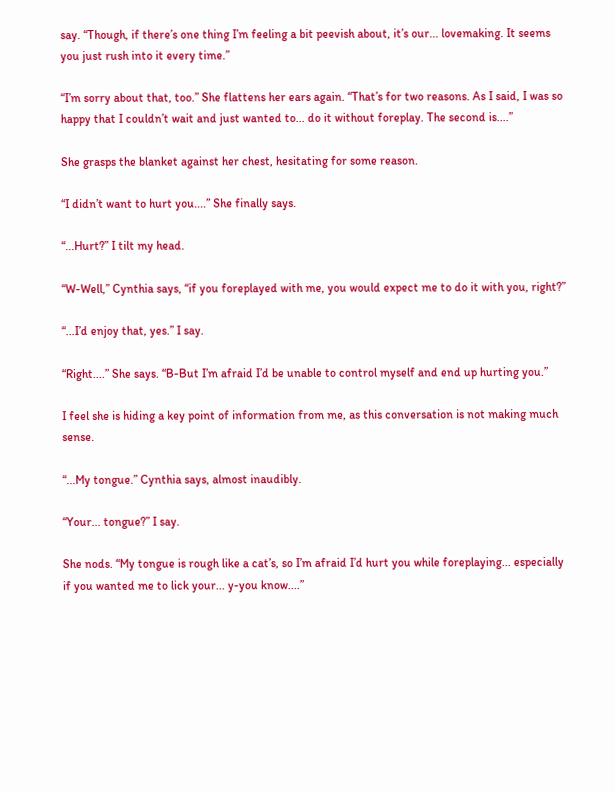say. “Though, if there’s one thing I’m feeling a bit peevish about, it’s our... lovemaking. It seems you just rush into it every time.”

“I’m sorry about that, too.” She flattens her ears again. “That’s for two reasons. As I said, I was so happy that I couldn’t wait and just wanted to... do it without foreplay. The second is....”

She grasps the blanket against her chest, hesitating for some reason.

“I didn’t want to hurt you....” She finally says.

“...Hurt?” I tilt my head.

“W-Well,” Cynthia says, “if you foreplayed with me, you would expect me to do it with you, right?”

“...I’d enjoy that, yes.” I say.

“Right....” She says. “B-But I’m afraid I’d be unable to control myself and end up hurting you.”

I feel she is hiding a key point of information from me, as this conversation is not making much sense.

“...My tongue.” Cynthia says, almost inaudibly.

“Your... tongue?” I say.

She nods. “My tongue is rough like a cat’s, so I’m afraid I’d hurt you while foreplaying... especially if you wanted me to lick your... y-you know....”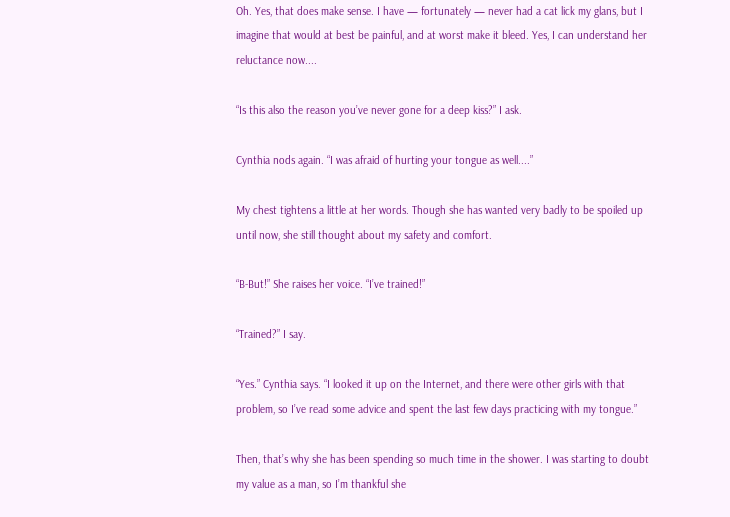Oh. Yes, that does make sense. I have — fortunately — never had a cat lick my glans, but I imagine that would at best be painful, and at worst make it bleed. Yes, I can understand her reluctance now....

“Is this also the reason you’ve never gone for a deep kiss?” I ask.

Cynthia nods again. “I was afraid of hurting your tongue as well....”

My chest tightens a little at her words. Though she has wanted very badly to be spoiled up until now, she still thought about my safety and comfort.

“B-But!” She raises her voice. “I’ve trained!”

“Trained?” I say.

“Yes.” Cynthia says. “I looked it up on the Internet, and there were other girls with that problem, so I’ve read some advice and spent the last few days practicing with my tongue.”

Then, that’s why she has been spending so much time in the shower. I was starting to doubt my value as a man, so I’m thankful she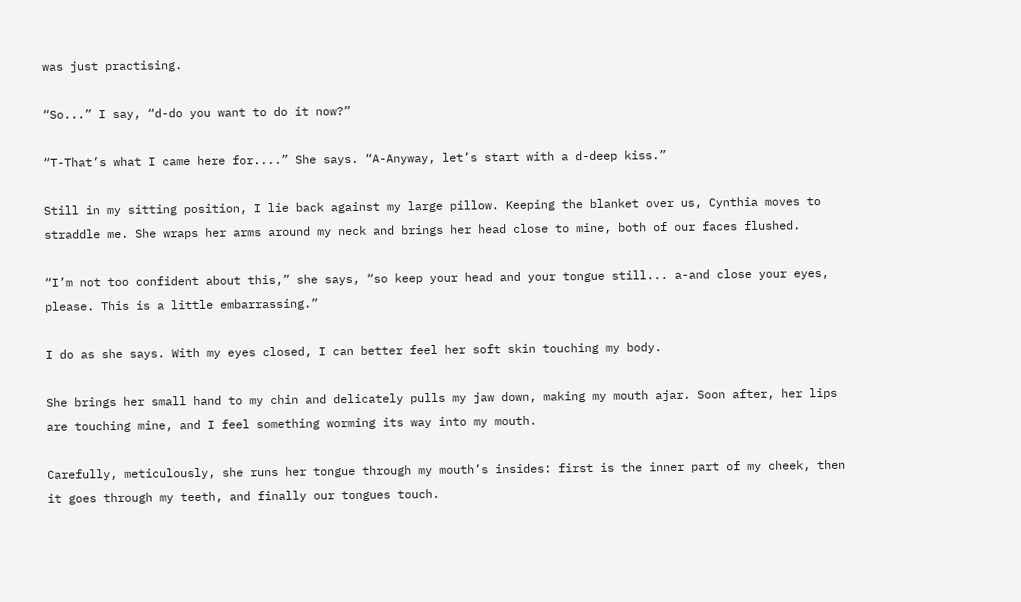was just practising.

“So...” I say, “d-do you want to do it now?”

“T-That’s what I came here for....” She says. “A-Anyway, let’s start with a d-deep kiss.”

Still in my sitting position, I lie back against my large pillow. Keeping the blanket over us, Cynthia moves to straddle me. She wraps her arms around my neck and brings her head close to mine, both of our faces flushed.

“I’m not too confident about this,” she says, “so keep your head and your tongue still... a-and close your eyes, please. This is a little embarrassing.”

I do as she says. With my eyes closed, I can better feel her soft skin touching my body.

She brings her small hand to my chin and delicately pulls my jaw down, making my mouth ajar. Soon after, her lips are touching mine, and I feel something worming its way into my mouth.

Carefully, meticulously, she runs her tongue through my mouth’s insides: first is the inner part of my cheek, then it goes through my teeth, and finally our tongues touch.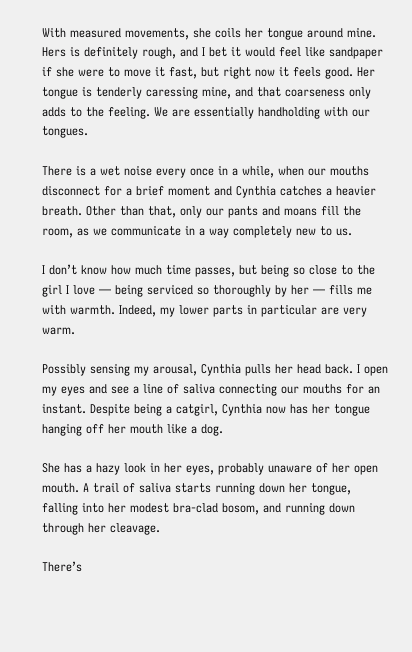With measured movements, she coils her tongue around mine. Hers is definitely rough, and I bet it would feel like sandpaper if she were to move it fast, but right now it feels good. Her tongue is tenderly caressing mine, and that coarseness only adds to the feeling. We are essentially handholding with our tongues.

There is a wet noise every once in a while, when our mouths disconnect for a brief moment and Cynthia catches a heavier breath. Other than that, only our pants and moans fill the room, as we communicate in a way completely new to us.

I don’t know how much time passes, but being so close to the girl I love — being serviced so thoroughly by her — fills me with warmth. Indeed, my lower parts in particular are very warm.

Possibly sensing my arousal, Cynthia pulls her head back. I open my eyes and see a line of saliva connecting our mouths for an instant. Despite being a catgirl, Cynthia now has her tongue hanging off her mouth like a dog.

She has a hazy look in her eyes, probably unaware of her open mouth. A trail of saliva starts running down her tongue, falling into her modest bra-clad bosom, and running down through her cleavage.

There’s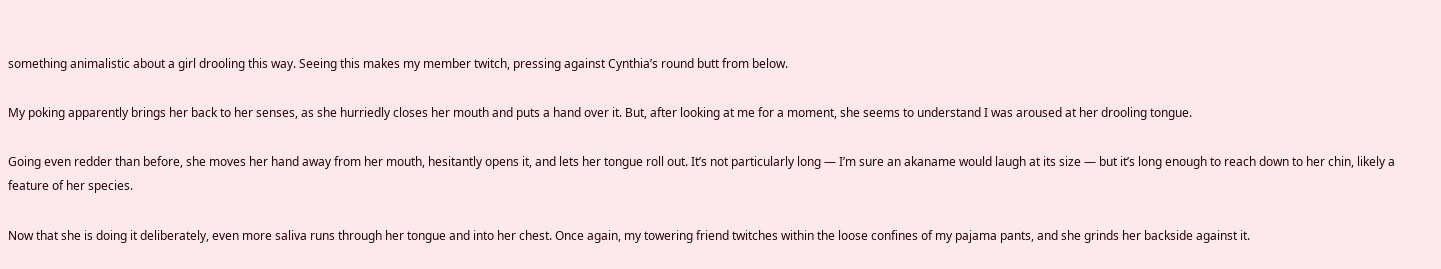something animalistic about a girl drooling this way. Seeing this makes my member twitch, pressing against Cynthia’s round butt from below.

My poking apparently brings her back to her senses, as she hurriedly closes her mouth and puts a hand over it. But, after looking at me for a moment, she seems to understand I was aroused at her drooling tongue.

Going even redder than before, she moves her hand away from her mouth, hesitantly opens it, and lets her tongue roll out. It’s not particularly long — I’m sure an akaname would laugh at its size — but it’s long enough to reach down to her chin, likely a feature of her species.

Now that she is doing it deliberately, even more saliva runs through her tongue and into her chest. Once again, my towering friend twitches within the loose confines of my pajama pants, and she grinds her backside against it.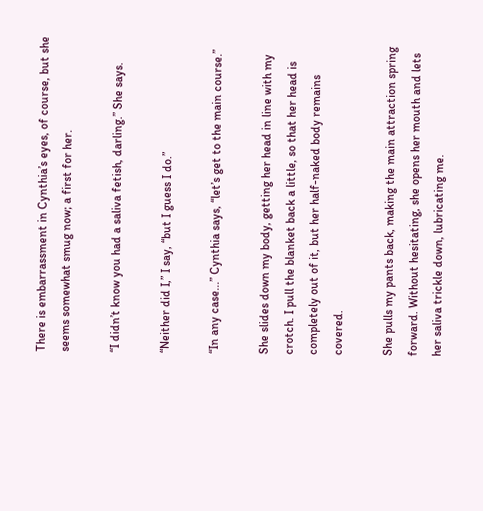There is embarrassment in Cynthia’s eyes, of course, but she seems somewhat smug now; a first for her.

“I didn’t know you had a saliva fetish, darling.” She says.

“Neither did I,” I say, “but I guess I do.”

“In any case...” Cynthia says, “let’s get to the main course.”

She slides down my body, getting her head in line with my crotch. I pull the blanket back a little, so that her head is completely out of it, but her half-naked body remains covered.

She pulls my pants back, making the main attraction spring forward. Without hesitating, she opens her mouth and lets her saliva trickle down, lubricating me.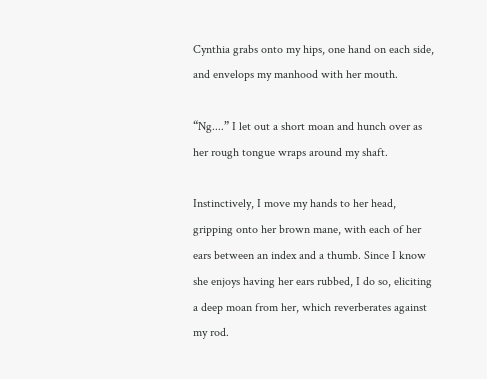Cynthia grabs onto my hips, one hand on each side, and envelops my manhood with her mouth.

“Ng....” I let out a short moan and hunch over as her rough tongue wraps around my shaft.

Instinctively, I move my hands to her head, gripping onto her brown mane, with each of her ears between an index and a thumb. Since I know she enjoys having her ears rubbed, I do so, eliciting a deep moan from her, which reverberates against my rod.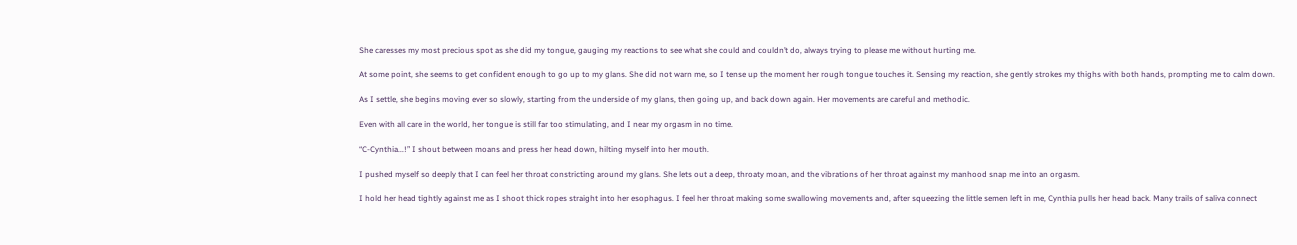She caresses my most precious spot as she did my tongue, gauging my reactions to see what she could and couldn’t do, always trying to please me without hurting me.

At some point, she seems to get confident enough to go up to my glans. She did not warn me, so I tense up the moment her rough tongue touches it. Sensing my reaction, she gently strokes my thighs with both hands, prompting me to calm down.

As I settle, she begins moving ever so slowly, starting from the underside of my glans, then going up, and back down again. Her movements are careful and methodic.

Even with all care in the world, her tongue is still far too stimulating, and I near my orgasm in no time.

“C-Cynthia...!” I shout between moans and press her head down, hilting myself into her mouth.

I pushed myself so deeply that I can feel her throat constricting around my glans. She lets out a deep, throaty moan, and the vibrations of her throat against my manhood snap me into an orgasm.

I hold her head tightly against me as I shoot thick ropes straight into her esophagus. I feel her throat making some swallowing movements and, after squeezing the little semen left in me, Cynthia pulls her head back. Many trails of saliva connect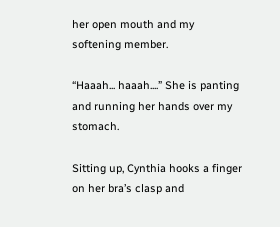her open mouth and my softening member.

“Haaah... haaah....” She is panting and running her hands over my stomach.

Sitting up, Cynthia hooks a finger on her bra’s clasp and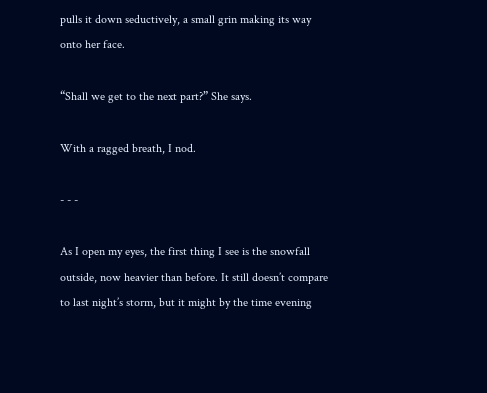pulls it down seductively, a small grin making its way onto her face.

“Shall we get to the next part?” She says.

With a ragged breath, I nod.

- - -

As I open my eyes, the first thing I see is the snowfall outside, now heavier than before. It still doesn’t compare to last night’s storm, but it might by the time evening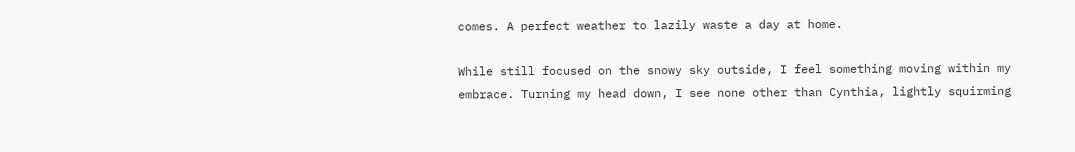comes. A perfect weather to lazily waste a day at home.

While still focused on the snowy sky outside, I feel something moving within my embrace. Turning my head down, I see none other than Cynthia, lightly squirming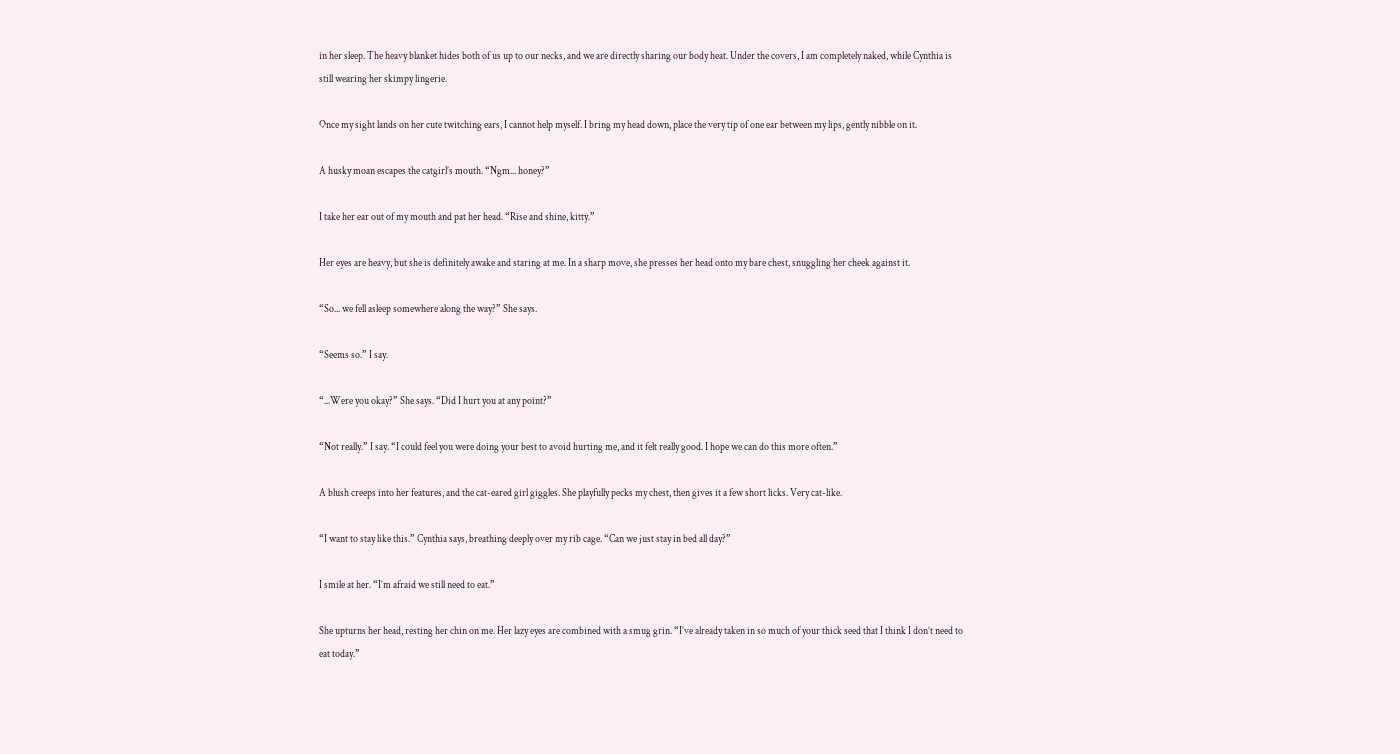in her sleep. The heavy blanket hides both of us up to our necks, and we are directly sharing our body heat. Under the covers, I am completely naked, while Cynthia is still wearing her skimpy lingerie.

Once my sight lands on her cute twitching ears, I cannot help myself. I bring my head down, place the very tip of one ear between my lips, gently nibble on it.

A husky moan escapes the catgirl’s mouth. “Ngm... honey?”

I take her ear out of my mouth and pat her head. “Rise and shine, kitty.”

Her eyes are heavy, but she is definitely awake and staring at me. In a sharp move, she presses her head onto my bare chest, snuggling her cheek against it.

“So... we fell asleep somewhere along the way?” She says.

“Seems so.” I say.

“...Were you okay?” She says. “Did I hurt you at any point?”

“Not really.” I say. “I could feel you were doing your best to avoid hurting me, and it felt really good. I hope we can do this more often.”

A blush creeps into her features, and the cat-eared girl giggles. She playfully pecks my chest, then gives it a few short licks. Very cat-like.

“I want to stay like this.” Cynthia says, breathing deeply over my rib cage. “Can we just stay in bed all day?”

I smile at her. “I’m afraid we still need to eat.”

She upturns her head, resting her chin on me. Her lazy eyes are combined with a smug grin. “I’ve already taken in so much of your thick seed that I think I don’t need to eat today.”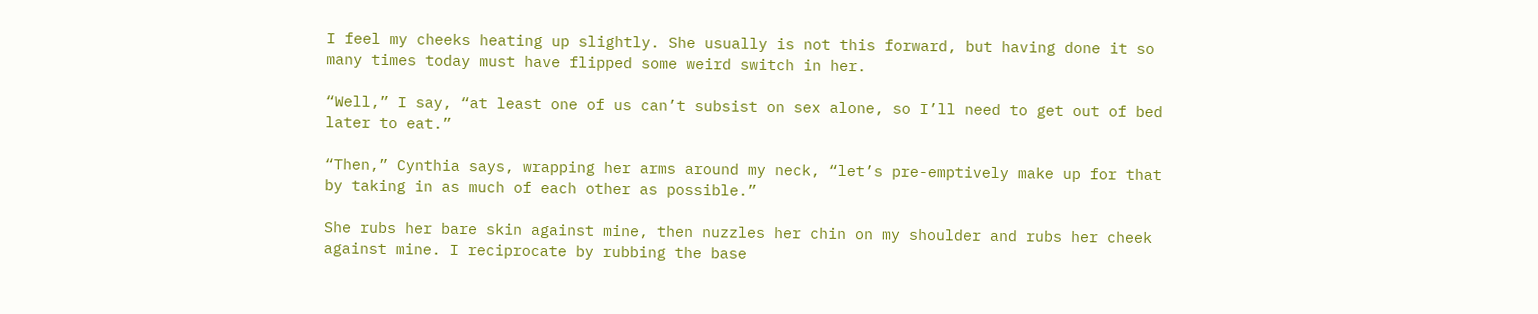I feel my cheeks heating up slightly. She usually is not this forward, but having done it so many times today must have flipped some weird switch in her.

“Well,” I say, “at least one of us can’t subsist on sex alone, so I’ll need to get out of bed later to eat.”

“Then,” Cynthia says, wrapping her arms around my neck, “let’s pre-emptively make up for that by taking in as much of each other as possible.”

She rubs her bare skin against mine, then nuzzles her chin on my shoulder and rubs her cheek against mine. I reciprocate by rubbing the base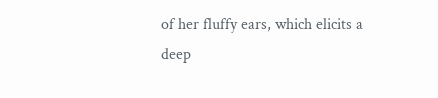of her fluffy ears, which elicits a deep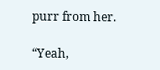purr from her.

“Yeah,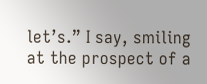let’s.” I say, smiling at the prospect of a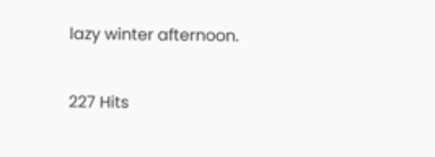lazy winter afternoon.

227 Hits